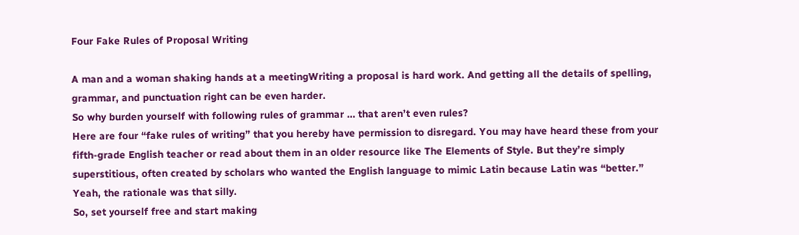Four Fake Rules of Proposal Writing

A man and a woman shaking hands at a meetingWriting a proposal is hard work. And getting all the details of spelling, grammar, and punctuation right can be even harder.
So why burden yourself with following rules of grammar … that aren’t even rules?
Here are four “fake rules of writing” that you hereby have permission to disregard. You may have heard these from your fifth-grade English teacher or read about them in an older resource like The Elements of Style. But they’re simply superstitious, often created by scholars who wanted the English language to mimic Latin because Latin was “better.”
Yeah, the rationale was that silly.
So, set yourself free and start making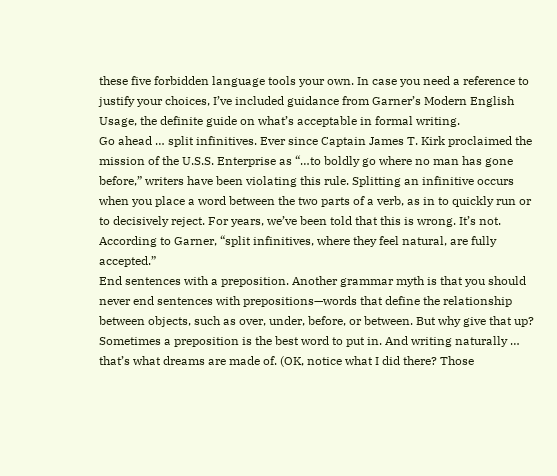these five forbidden language tools your own. In case you need a reference to justify your choices, I’ve included guidance from Garner’s Modern English Usage, the definite guide on what’s acceptable in formal writing.
Go ahead … split infinitives. Ever since Captain James T. Kirk proclaimed the mission of the U.S.S. Enterprise as “…to boldly go where no man has gone before,” writers have been violating this rule. Splitting an infinitive occurs when you place a word between the two parts of a verb, as in to quickly run or to decisively reject. For years, we’ve been told that this is wrong. It’s not. According to Garner, “split infinitives, where they feel natural, are fully accepted.”
End sentences with a preposition. Another grammar myth is that you should never end sentences with prepositions—words that define the relationship between objects, such as over, under, before, or between. But why give that up? Sometimes a preposition is the best word to put in. And writing naturally … that’s what dreams are made of. (OK, notice what I did there? Those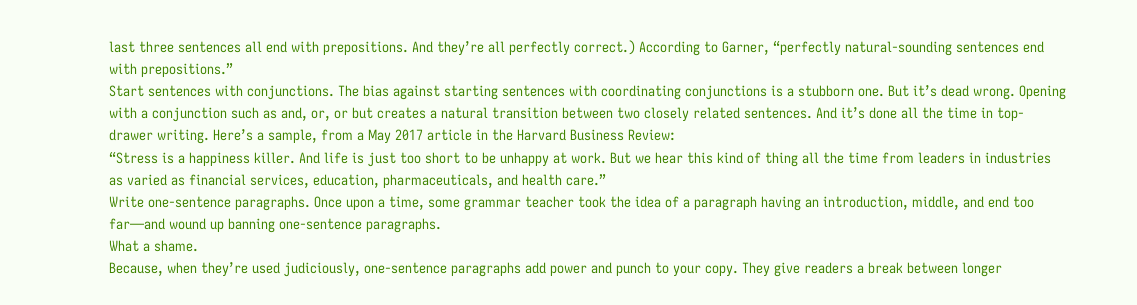last three sentences all end with prepositions. And they’re all perfectly correct.) According to Garner, “perfectly natural-sounding sentences end with prepositions.”
Start sentences with conjunctions. The bias against starting sentences with coordinating conjunctions is a stubborn one. But it’s dead wrong. Opening with a conjunction such as and, or, or but creates a natural transition between two closely related sentences. And it’s done all the time in top-drawer writing. Here’s a sample, from a May 2017 article in the Harvard Business Review:
“Stress is a happiness killer. And life is just too short to be unhappy at work. But we hear this kind of thing all the time from leaders in industries as varied as financial services, education, pharmaceuticals, and health care.”
Write one-sentence paragraphs. Once upon a time, some grammar teacher took the idea of a paragraph having an introduction, middle, and end too far—and wound up banning one-sentence paragraphs.
What a shame.
Because, when they’re used judiciously, one-sentence paragraphs add power and punch to your copy. They give readers a break between longer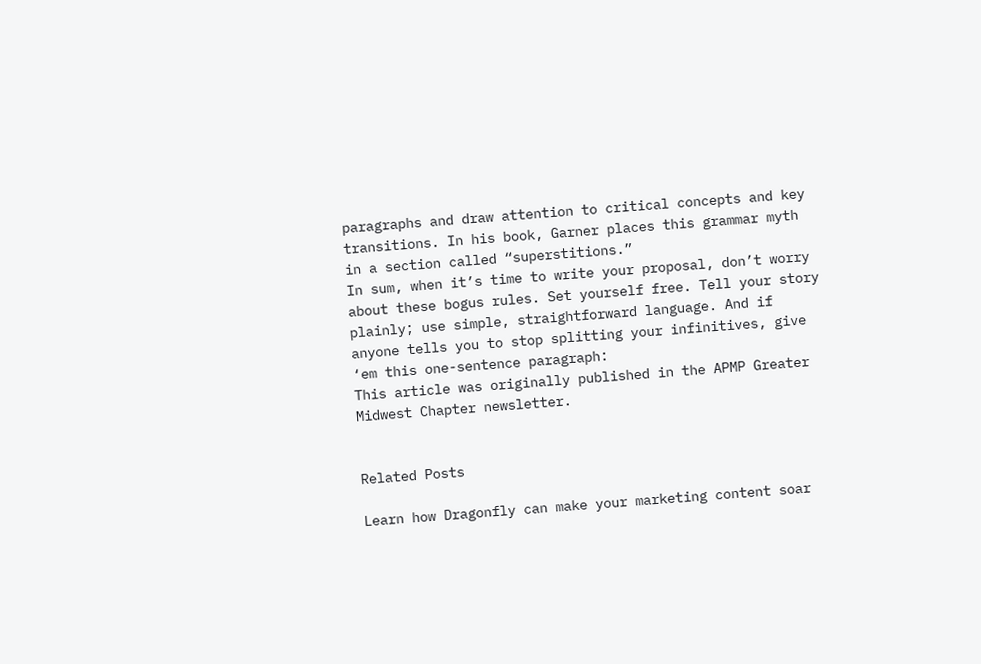paragraphs and draw attention to critical concepts and key transitions. In his book, Garner places this grammar myth in a section called “superstitions.”
In sum, when it’s time to write your proposal, don’t worry about these bogus rules. Set yourself free. Tell your story plainly; use simple, straightforward language. And if anyone tells you to stop splitting your infinitives, give ‘em this one-sentence paragraph:
This article was originally published in the APMP Greater Midwest Chapter newsletter.


Related Posts

Learn how Dragonfly can make your marketing content soar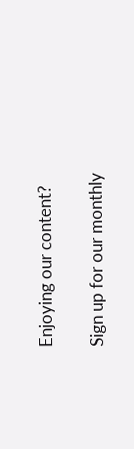Enjoying our content?

Sign up for our monthly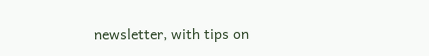newsletter, with tips on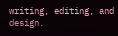writing, editing, and design.